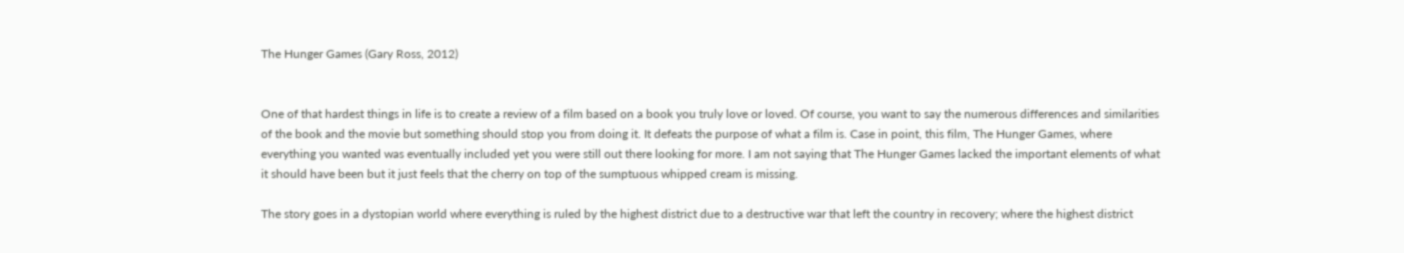The Hunger Games (Gary Ross, 2012)


One of that hardest things in life is to create a review of a film based on a book you truly love or loved. Of course, you want to say the numerous differences and similarities of the book and the movie but something should stop you from doing it. It defeats the purpose of what a film is. Case in point, this film, The Hunger Games, where everything you wanted was eventually included yet you were still out there looking for more. I am not saying that The Hunger Games lacked the important elements of what it should have been but it just feels that the cherry on top of the sumptuous whipped cream is missing.

The story goes in a dystopian world where everything is ruled by the highest district due to a destructive war that left the country in recovery; where the highest district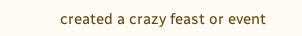created a crazy feast or event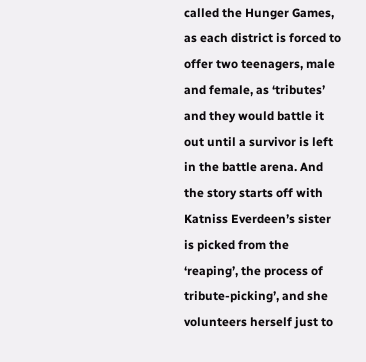called the Hunger Games, as each district is forced to offer two teenagers, male and female, as ‘tributes’ and they would battle it out until a survivor is left in the battle arena. And the story starts off with Katniss Everdeen’s sister is picked from the ‘reaping’, the process of tribute-picking’, and she volunteers herself just to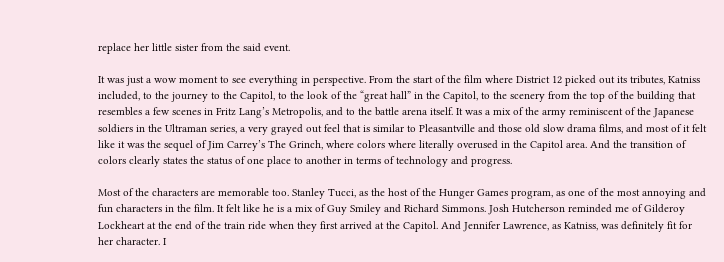replace her little sister from the said event.

It was just a wow moment to see everything in perspective. From the start of the film where District 12 picked out its tributes, Katniss included, to the journey to the Capitol, to the look of the “great hall” in the Capitol, to the scenery from the top of the building that resembles a few scenes in Fritz Lang’s Metropolis, and to the battle arena itself. It was a mix of the army reminiscent of the Japanese soldiers in the Ultraman series, a very grayed out feel that is similar to Pleasantville and those old slow drama films, and most of it felt like it was the sequel of Jim Carrey’s The Grinch, where colors where literally overused in the Capitol area. And the transition of colors clearly states the status of one place to another in terms of technology and progress.

Most of the characters are memorable too. Stanley Tucci, as the host of the Hunger Games program, as one of the most annoying and fun characters in the film. It felt like he is a mix of Guy Smiley and Richard Simmons. Josh Hutcherson reminded me of Gilderoy Lockheart at the end of the train ride when they first arrived at the Capitol. And Jennifer Lawrence, as Katniss, was definitely fit for her character. I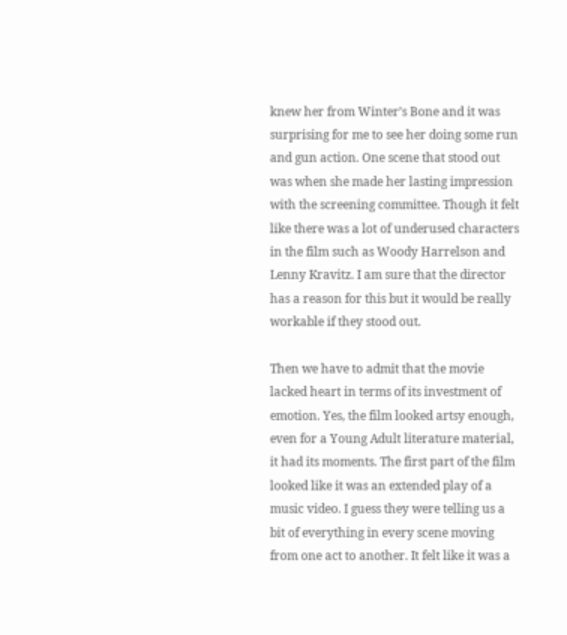knew her from Winter’s Bone and it was surprising for me to see her doing some run and gun action. One scene that stood out was when she made her lasting impression with the screening committee. Though it felt like there was a lot of underused characters in the film such as Woody Harrelson and Lenny Kravitz. I am sure that the director has a reason for this but it would be really workable if they stood out.

Then we have to admit that the movie lacked heart in terms of its investment of emotion. Yes, the film looked artsy enough, even for a Young Adult literature material, it had its moments. The first part of the film looked like it was an extended play of a music video. I guess they were telling us a bit of everything in every scene moving from one act to another. It felt like it was a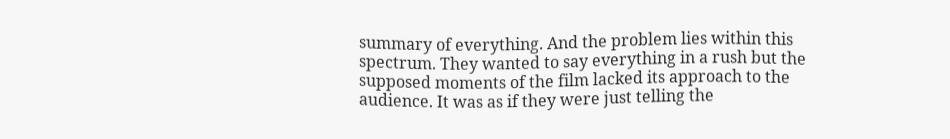summary of everything. And the problem lies within this spectrum. They wanted to say everything in a rush but the supposed moments of the film lacked its approach to the audience. It was as if they were just telling the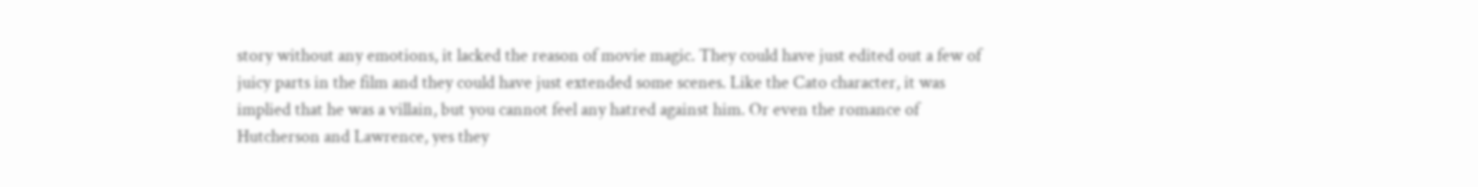story without any emotions, it lacked the reason of movie magic. They could have just edited out a few of juicy parts in the film and they could have just extended some scenes. Like the Cato character, it was implied that he was a villain, but you cannot feel any hatred against him. Or even the romance of Hutcherson and Lawrence, yes they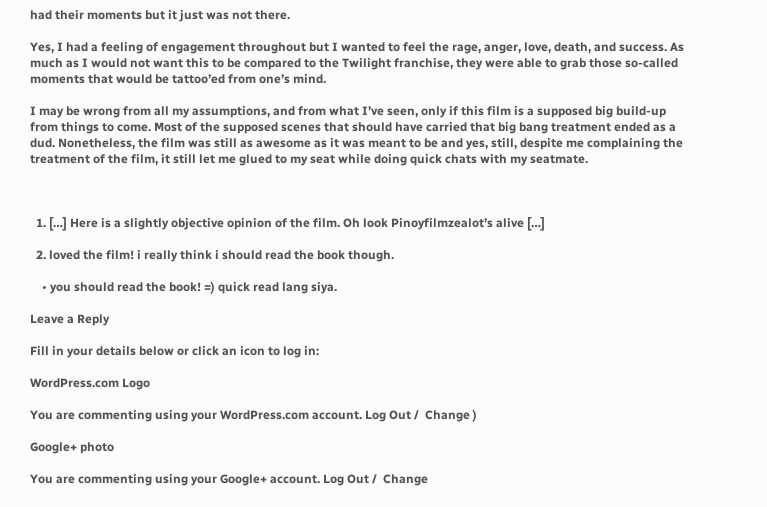had their moments but it just was not there.

Yes, I had a feeling of engagement throughout but I wanted to feel the rage, anger, love, death, and success. As much as I would not want this to be compared to the Twilight franchise, they were able to grab those so-called moments that would be tattoo’ed from one’s mind.

I may be wrong from all my assumptions, and from what I’ve seen, only if this film is a supposed big build-up from things to come. Most of the supposed scenes that should have carried that big bang treatment ended as a dud. Nonetheless, the film was still as awesome as it was meant to be and yes, still, despite me complaining the treatment of the film, it still let me glued to my seat while doing quick chats with my seatmate.



  1. […] Here is a slightly objective opinion of the film. Oh look Pinoyfilmzealot’s alive […]

  2. loved the film! i really think i should read the book though.

    • you should read the book! =) quick read lang siya.

Leave a Reply

Fill in your details below or click an icon to log in:

WordPress.com Logo

You are commenting using your WordPress.com account. Log Out /  Change )

Google+ photo

You are commenting using your Google+ account. Log Out /  Change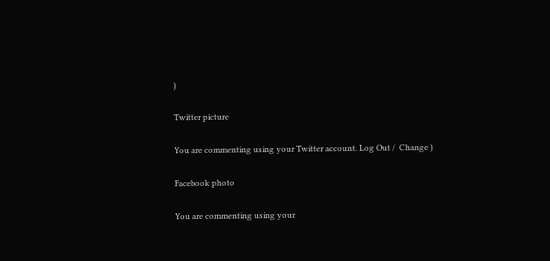)

Twitter picture

You are commenting using your Twitter account. Log Out /  Change )

Facebook photo

You are commenting using your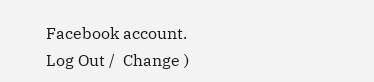Facebook account. Log Out /  Change )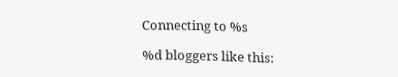Connecting to %s

%d bloggers like this: